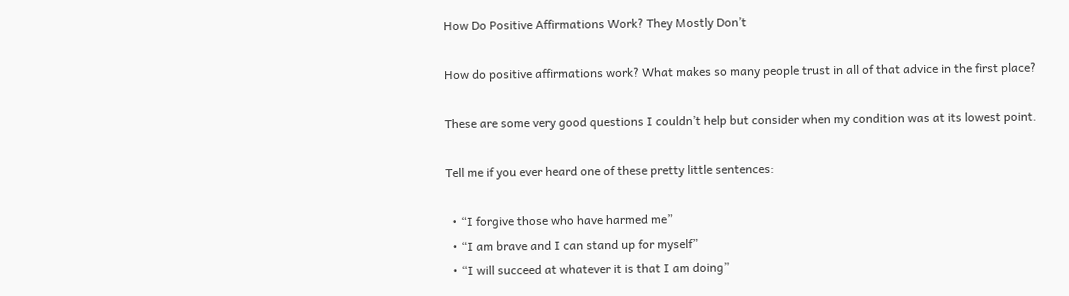How Do Positive Affirmations Work? They Mostly Don’t

How do positive affirmations work? What makes so many people trust in all of that advice in the first place?

These are some very good questions I couldn’t help but consider when my condition was at its lowest point.

Tell me if you ever heard one of these pretty little sentences:

  • “I forgive those who have harmed me”
  • “I am brave and I can stand up for myself”
  • “I will succeed at whatever it is that I am doing”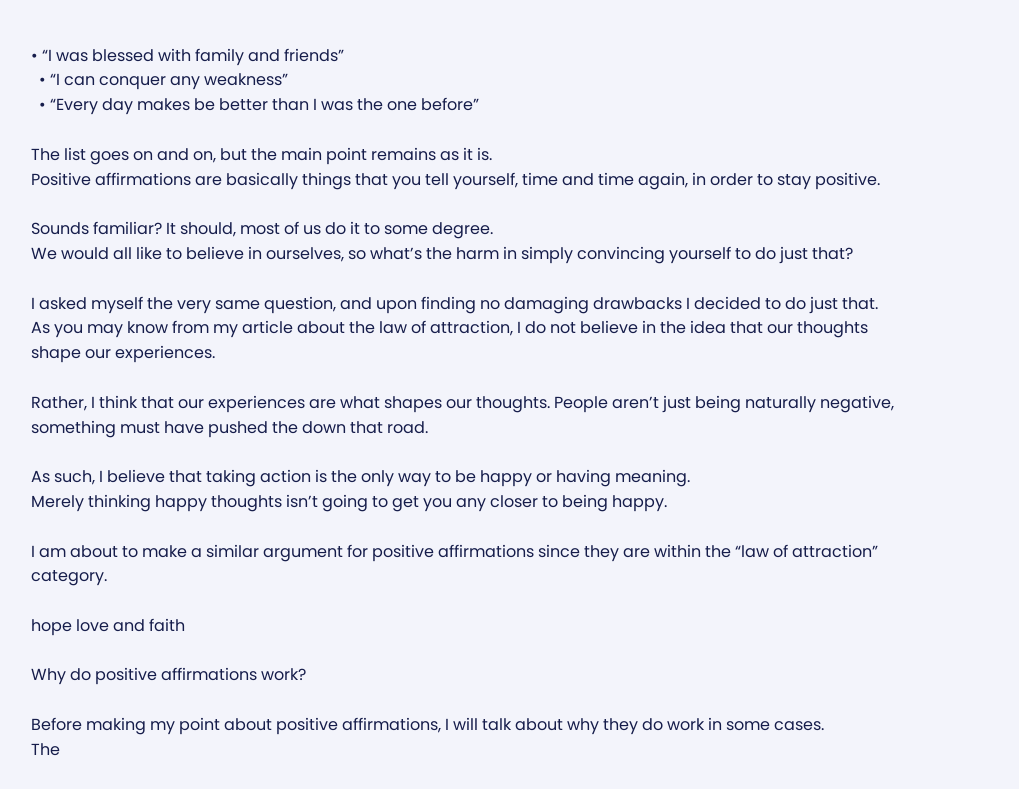• “I was blessed with family and friends”
  • “I can conquer any weakness”
  • “Every day makes be better than I was the one before”

The list goes on and on, but the main point remains as it is.
Positive affirmations are basically things that you tell yourself, time and time again, in order to stay positive.

Sounds familiar? It should, most of us do it to some degree.
We would all like to believe in ourselves, so what’s the harm in simply convincing yourself to do just that?

I asked myself the very same question, and upon finding no damaging drawbacks I decided to do just that.
As you may know from my article about the law of attraction, I do not believe in the idea that our thoughts shape our experiences.

Rather, I think that our experiences are what shapes our thoughts. People aren’t just being naturally negative, something must have pushed the down that road.

As such, I believe that taking action is the only way to be happy or having meaning.
Merely thinking happy thoughts isn’t going to get you any closer to being happy.

I am about to make a similar argument for positive affirmations since they are within the “law of attraction” category.

hope love and faith

Why do positive affirmations work?

Before making my point about positive affirmations, I will talk about why they do work in some cases.
The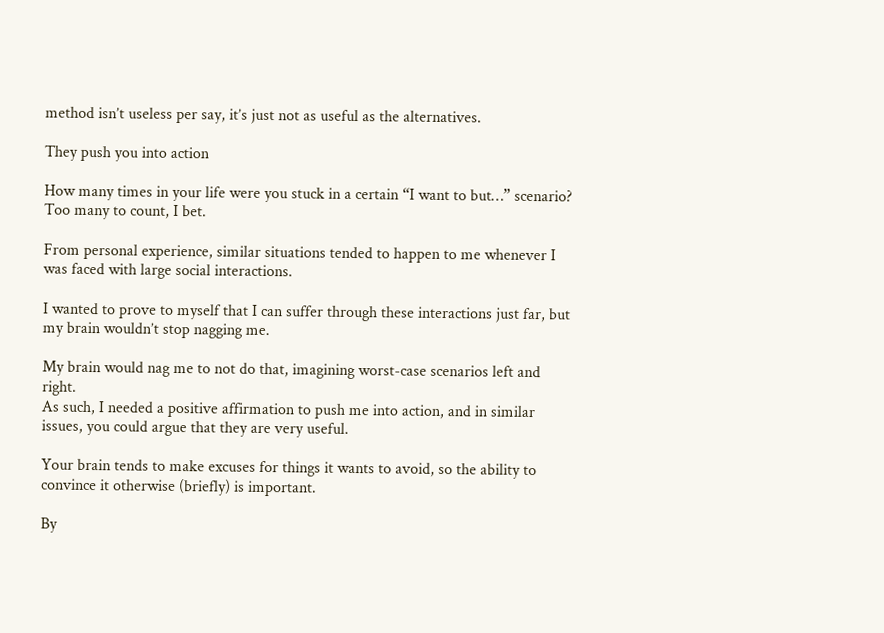method isn’t useless per say, it’s just not as useful as the alternatives.

They push you into action

How many times in your life were you stuck in a certain “I want to but…” scenario?
Too many to count, I bet.

From personal experience, similar situations tended to happen to me whenever I was faced with large social interactions.

I wanted to prove to myself that I can suffer through these interactions just far, but my brain wouldn’t stop nagging me.

My brain would nag me to not do that, imagining worst-case scenarios left and right.
As such, I needed a positive affirmation to push me into action, and in similar issues, you could argue that they are very useful.

Your brain tends to make excuses for things it wants to avoid, so the ability to convince it otherwise (briefly) is important.

By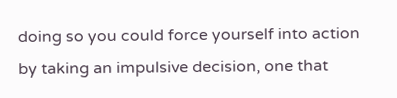doing so you could force yourself into action by taking an impulsive decision, one that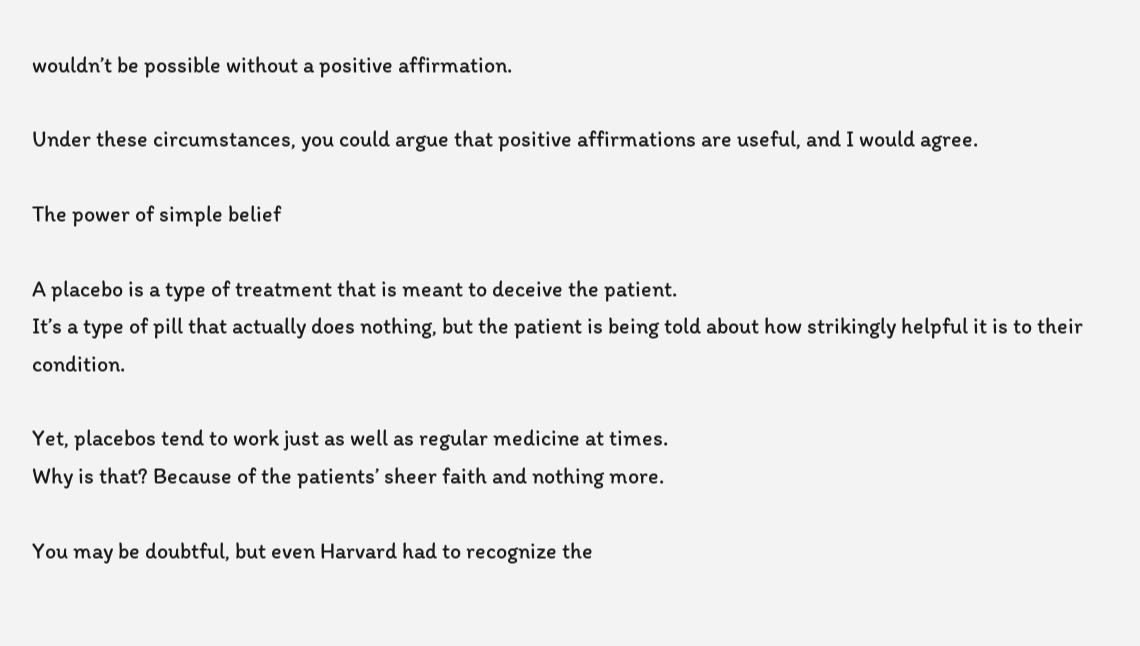wouldn’t be possible without a positive affirmation.

Under these circumstances, you could argue that positive affirmations are useful, and I would agree.

The power of simple belief

A placebo is a type of treatment that is meant to deceive the patient.
It’s a type of pill that actually does nothing, but the patient is being told about how strikingly helpful it is to their condition.

Yet, placebos tend to work just as well as regular medicine at times.
Why is that? Because of the patients’ sheer faith and nothing more.

You may be doubtful, but even Harvard had to recognize the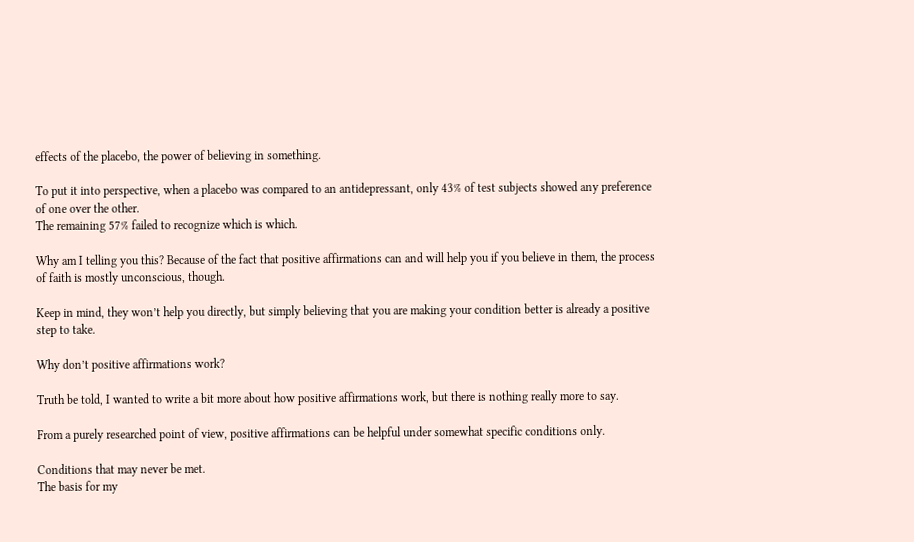effects of the placebo, the power of believing in something.

To put it into perspective, when a placebo was compared to an antidepressant, only 43% of test subjects showed any preference of one over the other.
The remaining 57% failed to recognize which is which.

Why am I telling you this? Because of the fact that positive affirmations can and will help you if you believe in them, the process of faith is mostly unconscious, though.

Keep in mind, they won’t help you directly, but simply believing that you are making your condition better is already a positive step to take.

Why don’t positive affirmations work?

Truth be told, I wanted to write a bit more about how positive affirmations work, but there is nothing really more to say.

From a purely researched point of view, positive affirmations can be helpful under somewhat specific conditions only.

Conditions that may never be met.
The basis for my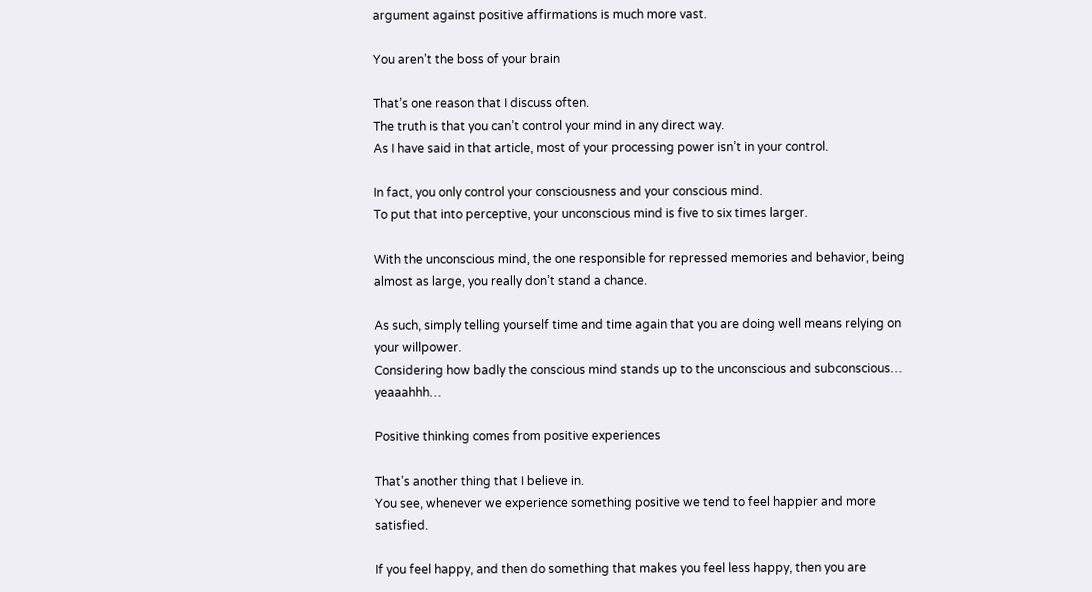argument against positive affirmations is much more vast.

You aren’t the boss of your brain

That’s one reason that I discuss often.
The truth is that you can’t control your mind in any direct way.
As I have said in that article, most of your processing power isn’t in your control.

In fact, you only control your consciousness and your conscious mind.
To put that into perceptive, your unconscious mind is five to six times larger.

With the unconscious mind, the one responsible for repressed memories and behavior, being almost as large, you really don’t stand a chance.

As such, simply telling yourself time and time again that you are doing well means relying on your willpower.
Considering how badly the conscious mind stands up to the unconscious and subconscious… yeaaahhh…

Positive thinking comes from positive experiences

That’s another thing that I believe in.
You see, whenever we experience something positive we tend to feel happier and more satisfied.

If you feel happy, and then do something that makes you feel less happy, then you are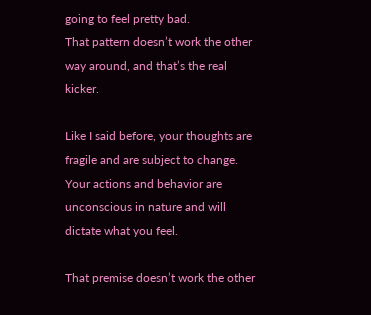going to feel pretty bad.
That pattern doesn’t work the other way around, and that’s the real kicker.

Like I said before, your thoughts are fragile and are subject to change.
Your actions and behavior are unconscious in nature and will dictate what you feel.

That premise doesn’t work the other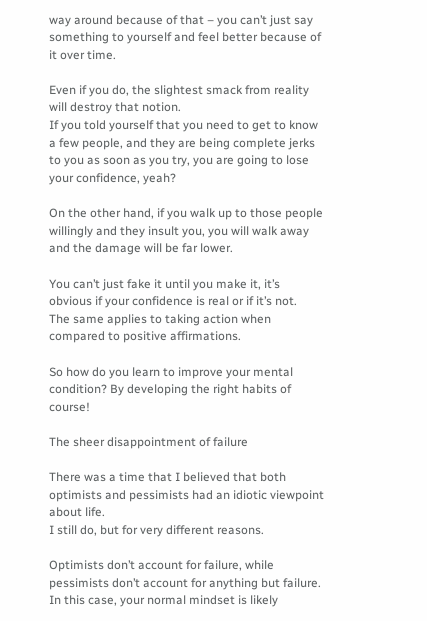way around because of that – you can’t just say something to yourself and feel better because of it over time.

Even if you do, the slightest smack from reality will destroy that notion.
If you told yourself that you need to get to know a few people, and they are being complete jerks to you as soon as you try, you are going to lose your confidence, yeah?

On the other hand, if you walk up to those people willingly and they insult you, you will walk away and the damage will be far lower.

You can’t just fake it until you make it, it’s obvious if your confidence is real or if it’s not.
The same applies to taking action when compared to positive affirmations.

So how do you learn to improve your mental condition? By developing the right habits of course!

The sheer disappointment of failure

There was a time that I believed that both optimists and pessimists had an idiotic viewpoint about life.
I still do, but for very different reasons.

Optimists don’t account for failure, while pessimists don’t account for anything but failure.
In this case, your normal mindset is likely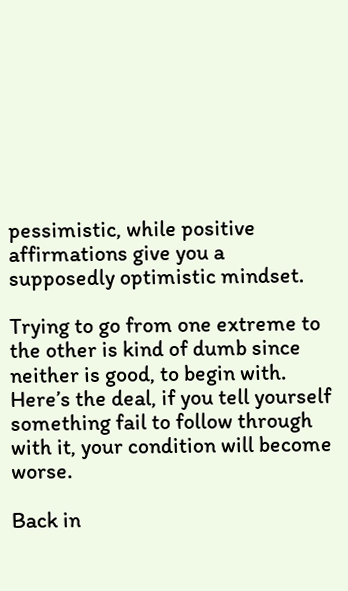pessimistic, while positive affirmations give you a supposedly optimistic mindset.

Trying to go from one extreme to the other is kind of dumb since neither is good, to begin with.
Here’s the deal, if you tell yourself something fail to follow through with it, your condition will become worse.

Back in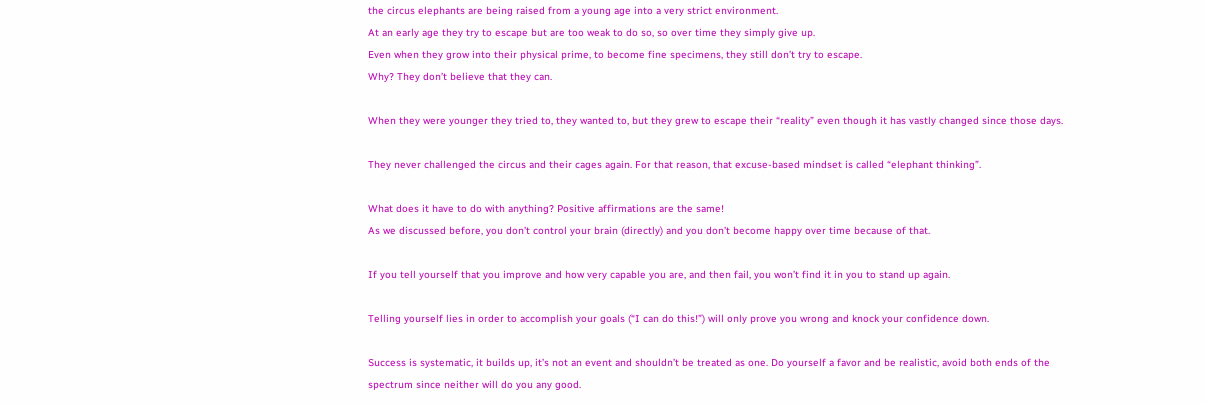the circus elephants are being raised from a young age into a very strict environment.
At an early age they try to escape but are too weak to do so, so over time they simply give up.
Even when they grow into their physical prime, to become fine specimens, they still don’t try to escape.
Why? They don’t believe that they can.

When they were younger they tried to, they wanted to, but they grew to escape their “reality” even though it has vastly changed since those days.

They never challenged the circus and their cages again. For that reason, that excuse-based mindset is called “elephant thinking”.

What does it have to do with anything? Positive affirmations are the same!
As we discussed before, you don’t control your brain (directly) and you don’t become happy over time because of that.

If you tell yourself that you improve and how very capable you are, and then fail, you won’t find it in you to stand up again.

Telling yourself lies in order to accomplish your goals (“I can do this!”) will only prove you wrong and knock your confidence down.

Success is systematic, it builds up, it’s not an event and shouldn’t be treated as one. Do yourself a favor and be realistic, avoid both ends of the spectrum since neither will do you any good.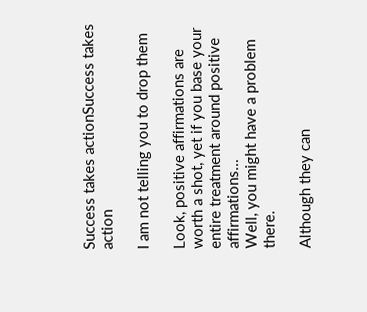Success takes actionSuccess takes action

I am not telling you to drop them

Look, positive affirmations are worth a shot, yet if you base your entire treatment around positive affirmations…
Well, you might have a problem there.

Although they can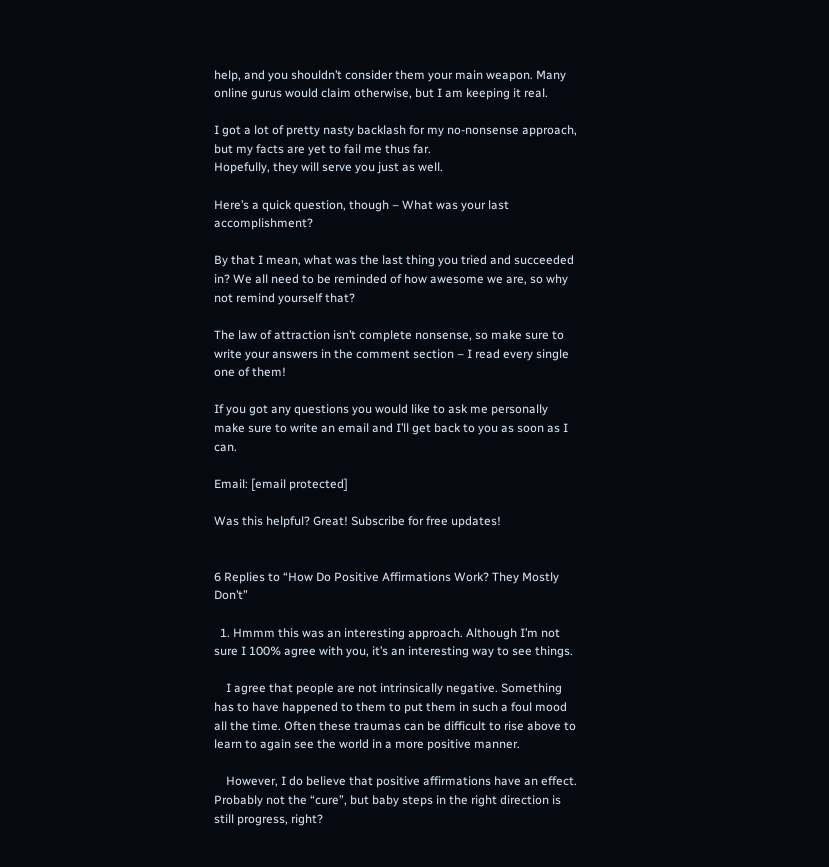help, and you shouldn’t consider them your main weapon. Many online gurus would claim otherwise, but I am keeping it real.

I got a lot of pretty nasty backlash for my no-nonsense approach, but my facts are yet to fail me thus far.
Hopefully, they will serve you just as well.

Here’s a quick question, though – What was your last accomplishment?

By that I mean, what was the last thing you tried and succeeded in? We all need to be reminded of how awesome we are, so why not remind yourself that?

The law of attraction isn’t complete nonsense, so make sure to write your answers in the comment section – I read every single one of them!

If you got any questions you would like to ask me personally make sure to write an email and I’ll get back to you as soon as I can.

Email: [email protected]

Was this helpful? Great! Subscribe for free updates!


6 Replies to “How Do Positive Affirmations Work? They Mostly Don’t”

  1. Hmmm this was an interesting approach. Although I’m not sure I 100% agree with you, it’s an interesting way to see things.

    I agree that people are not intrinsically negative. Something has to have happened to them to put them in such a foul mood all the time. Often these traumas can be difficult to rise above to learn to again see the world in a more positive manner.

    However, I do believe that positive affirmations have an effect. Probably not the “cure”, but baby steps in the right direction is still progress, right?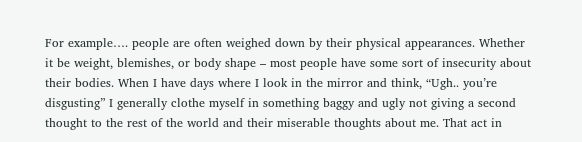For example…. people are often weighed down by their physical appearances. Whether it be weight, blemishes, or body shape – most people have some sort of insecurity about their bodies. When I have days where I look in the mirror and think, “Ugh.. you’re disgusting” I generally clothe myself in something baggy and ugly not giving a second thought to the rest of the world and their miserable thoughts about me. That act in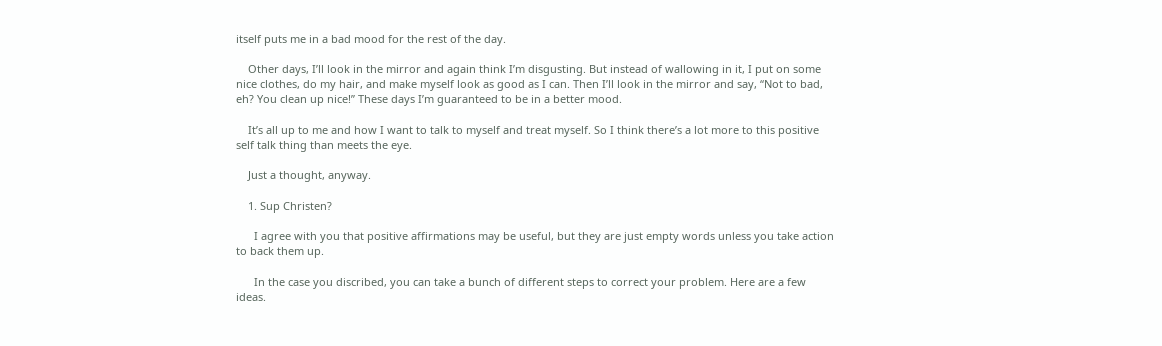itself puts me in a bad mood for the rest of the day.

    Other days, I’ll look in the mirror and again think I’m disgusting. But instead of wallowing in it, I put on some nice clothes, do my hair, and make myself look as good as I can. Then I’ll look in the mirror and say, “Not to bad, eh? You clean up nice!” These days I’m guaranteed to be in a better mood.

    It’s all up to me and how I want to talk to myself and treat myself. So I think there’s a lot more to this positive self talk thing than meets the eye.

    Just a thought, anyway.

    1. Sup Christen?

      I agree with you that positive affirmations may be useful, but they are just empty words unless you take action to back them up.

      In the case you discribed, you can take a bunch of different steps to correct your problem. Here are a few ideas.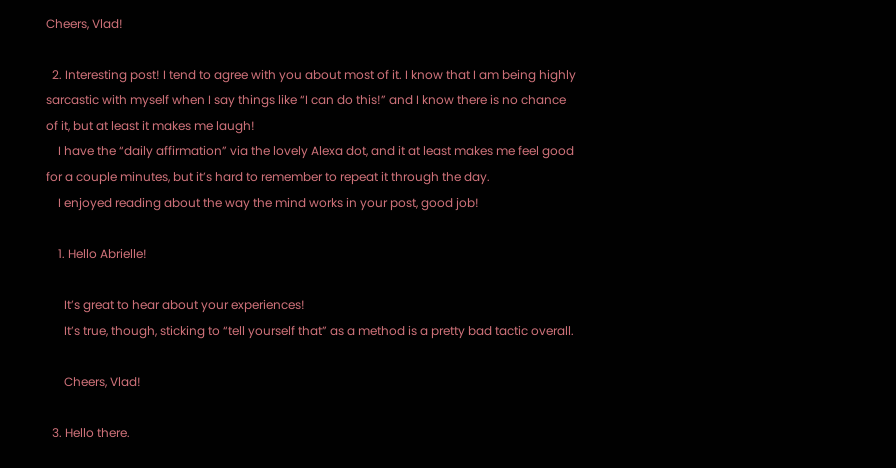Cheers, Vlad!

  2. Interesting post! I tend to agree with you about most of it. I know that I am being highly sarcastic with myself when I say things like “I can do this!” and I know there is no chance of it, but at least it makes me laugh!
    I have the “daily affirmation” via the lovely Alexa dot, and it at least makes me feel good for a couple minutes, but it’s hard to remember to repeat it through the day.
    I enjoyed reading about the way the mind works in your post, good job!

    1. Hello Abrielle!

      It’s great to hear about your experiences!
      It’s true, though, sticking to “tell yourself that” as a method is a pretty bad tactic overall.

      Cheers, Vlad!

  3. Hello there.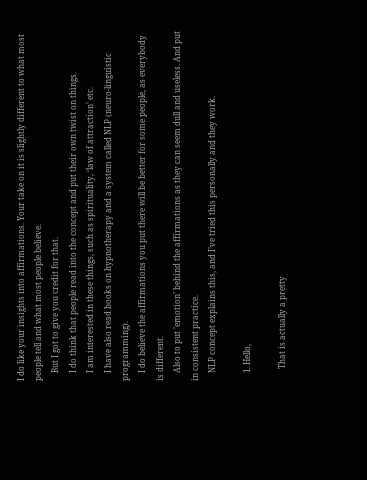I do like your insights into affirmations. Your take on it is slightly different to what most people tell and what most people believe.
    But I got to give you credit for that.
    I do think that people read into the concept and put their own twist on things.
    I am interested in these things, such as spirituality, ‘law of attraction’ etc.
    I have also read books on hypnotherapy and a system called NLP (neuro-linguistic programming).
    I do believe the affirmations you put there will be better for some people, as everybody is different.
    Also to put ’emotion’ behind the affirmations as they can seem dull and useless. And put in consistent practice.
    NLP concept explains this, and I’ve tried this personally and they work.

    1. Hello,

      That is actually a pretty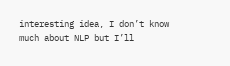interesting idea, I don’t know much about NLP but I’ll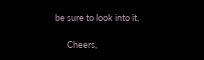be sure to look into it.

      Cheers,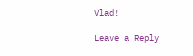Vlad!

Leave a Reply